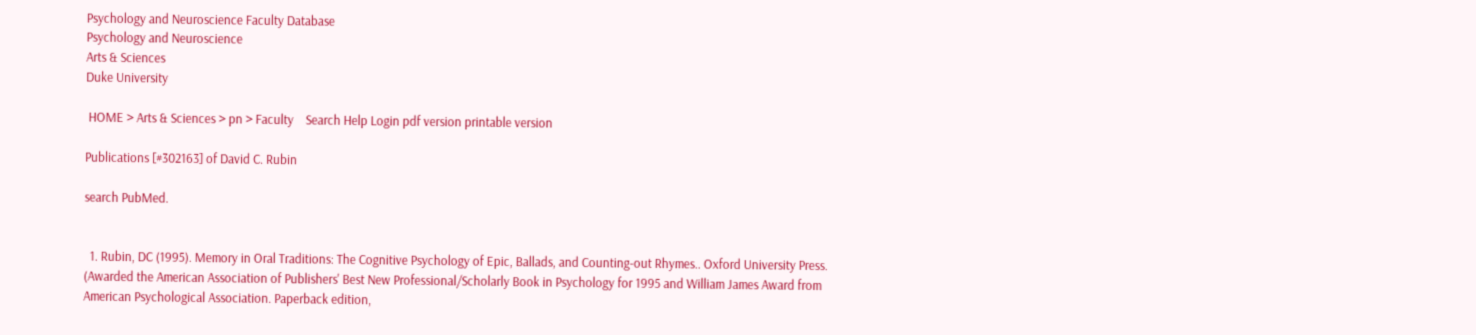Psychology and Neuroscience Faculty Database
Psychology and Neuroscience
Arts & Sciences
Duke University

 HOME > Arts & Sciences > pn > Faculty    Search Help Login pdf version printable version

Publications [#302163] of David C. Rubin

search PubMed.


  1. Rubin, DC (1995). Memory in Oral Traditions: The Cognitive Psychology of Epic, Ballads, and Counting-out Rhymes.. Oxford University Press.  (Awarded the American Association of Publishers' Best New Professional/Scholarly Book in Psychology for 1995 and William James Award from American Psychological Association. Paperback edition,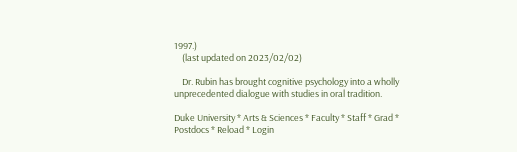1997.)
    (last updated on 2023/02/02)

    Dr. Rubin has brought cognitive psychology into a wholly unprecedented dialogue with studies in oral tradition.

Duke University * Arts & Sciences * Faculty * Staff * Grad * Postdocs * Reload * Login